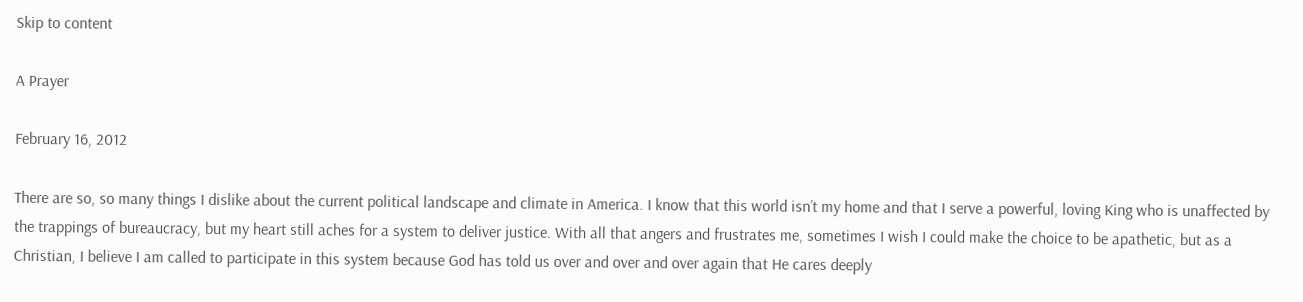Skip to content

A Prayer

February 16, 2012

There are so, so many things I dislike about the current political landscape and climate in America. I know that this world isn’t my home and that I serve a powerful, loving King who is unaffected by the trappings of bureaucracy, but my heart still aches for a system to deliver justice. With all that angers and frustrates me, sometimes I wish I could make the choice to be apathetic, but as a Christian, I believe I am called to participate in this system because God has told us over and over and over again that He cares deeply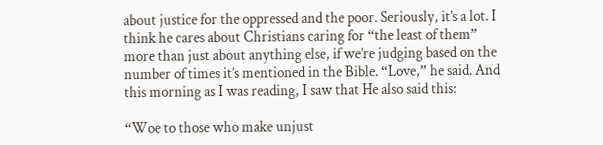about justice for the oppressed and the poor. Seriously, it’s a lot. I think he cares about Christians caring for “the least of them” more than just about anything else, if we’re judging based on the number of times it’s mentioned in the Bible. “Love,” he said. And this morning as I was reading, I saw that He also said this:

“Woe to those who make unjust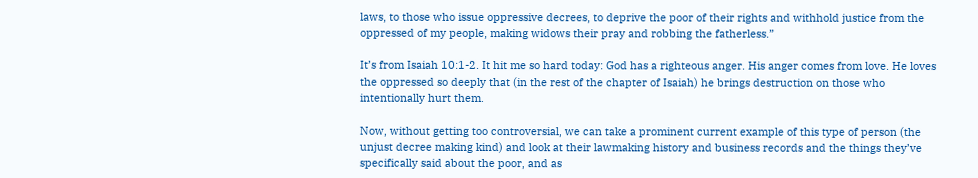laws, to those who issue oppressive decrees, to deprive the poor of their rights and withhold justice from the oppressed of my people, making widows their pray and robbing the fatherless.”

It’s from Isaiah 10:1-2. It hit me so hard today: God has a righteous anger. His anger comes from love. He loves the oppressed so deeply that (in the rest of the chapter of Isaiah) he brings destruction on those who intentionally hurt them.

Now, without getting too controversial, we can take a prominent current example of this type of person (the unjust decree making kind) and look at their lawmaking history and business records and the things they’ve specifically said about the poor, and as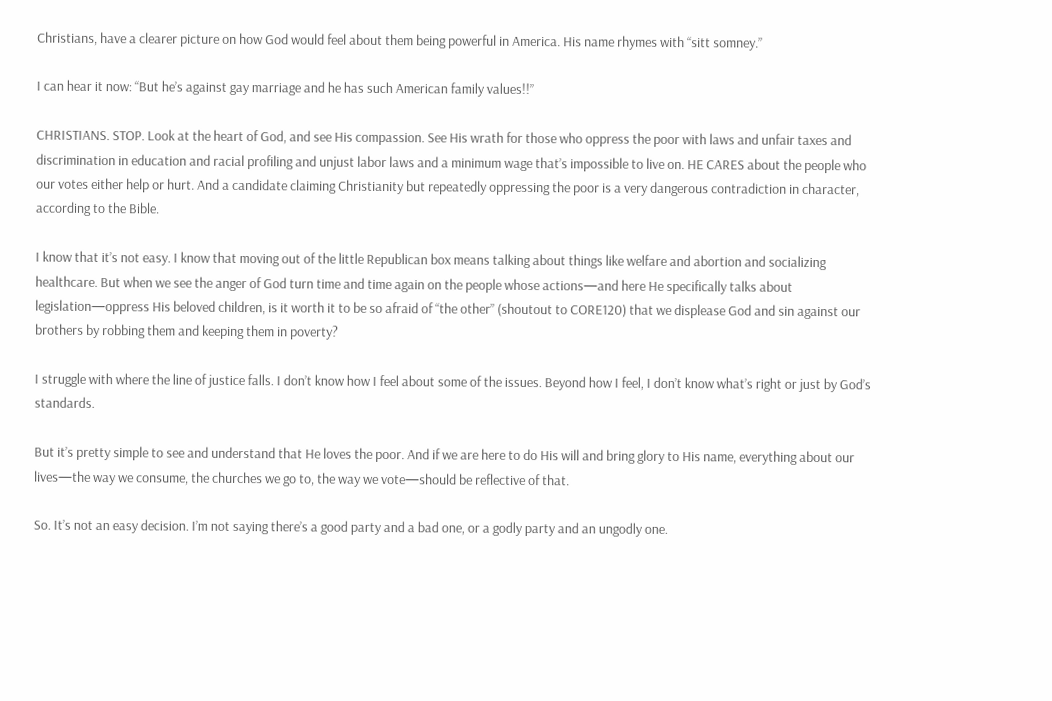Christians, have a clearer picture on how God would feel about them being powerful in America. His name rhymes with “sitt somney.”

I can hear it now: “But he’s against gay marriage and he has such American family values!!”

CHRISTIANS. STOP. Look at the heart of God, and see His compassion. See His wrath for those who oppress the poor with laws and unfair taxes and discrimination in education and racial profiling and unjust labor laws and a minimum wage that’s impossible to live on. HE CARES about the people who our votes either help or hurt. And a candidate claiming Christianity but repeatedly oppressing the poor is a very dangerous contradiction in character, according to the Bible.

I know that it’s not easy. I know that moving out of the little Republican box means talking about things like welfare and abortion and socializing healthcare. But when we see the anger of God turn time and time again on the people whose actions—and here He specifically talks about legislation—oppress His beloved children, is it worth it to be so afraid of “the other” (shoutout to CORE120) that we displease God and sin against our brothers by robbing them and keeping them in poverty?

I struggle with where the line of justice falls. I don’t know how I feel about some of the issues. Beyond how I feel, I don’t know what’s right or just by God’s standards.

But it’s pretty simple to see and understand that He loves the poor. And if we are here to do His will and bring glory to His name, everything about our lives—the way we consume, the churches we go to, the way we vote—should be reflective of that.

So. It’s not an easy decision. I’m not saying there’s a good party and a bad one, or a godly party and an ungodly one.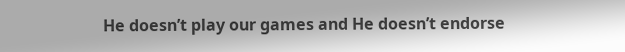He doesn’t play our games and He doesn’t endorse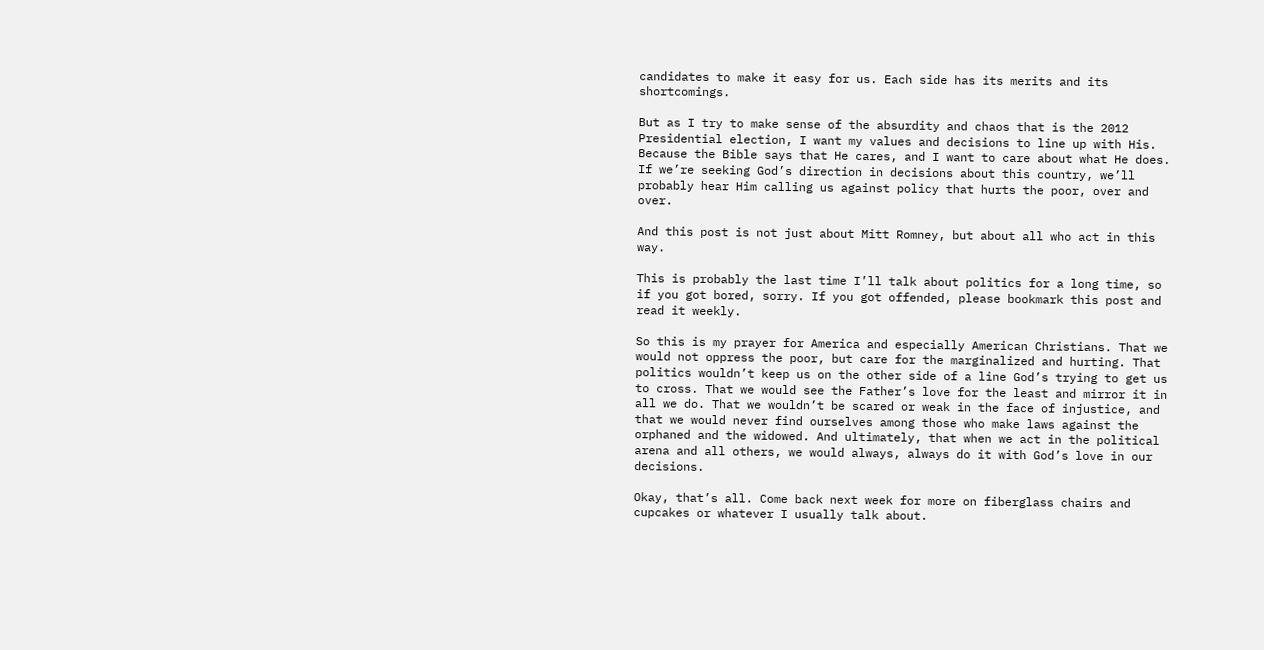candidates to make it easy for us. Each side has its merits and its shortcomings.

But as I try to make sense of the absurdity and chaos that is the 2012 Presidential election, I want my values and decisions to line up with His. Because the Bible says that He cares, and I want to care about what He does. If we’re seeking God’s direction in decisions about this country, we’ll probably hear Him calling us against policy that hurts the poor, over and over.

And this post is not just about Mitt Romney, but about all who act in this way.

This is probably the last time I’ll talk about politics for a long time, so if you got bored, sorry. If you got offended, please bookmark this post and read it weekly.

So this is my prayer for America and especially American Christians. That we would not oppress the poor, but care for the marginalized and hurting. That politics wouldn’t keep us on the other side of a line God’s trying to get us to cross. That we would see the Father’s love for the least and mirror it in all we do. That we wouldn’t be scared or weak in the face of injustice, and that we would never find ourselves among those who make laws against the orphaned and the widowed. And ultimately, that when we act in the political arena and all others, we would always, always do it with God’s love in our decisions.

Okay, that’s all. Come back next week for more on fiberglass chairs and cupcakes or whatever I usually talk about.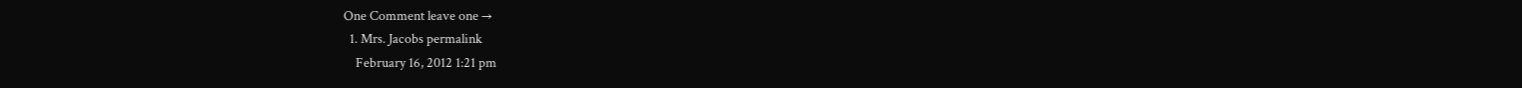One Comment leave one →
  1. Mrs. Jacobs permalink
    February 16, 2012 1:21 pm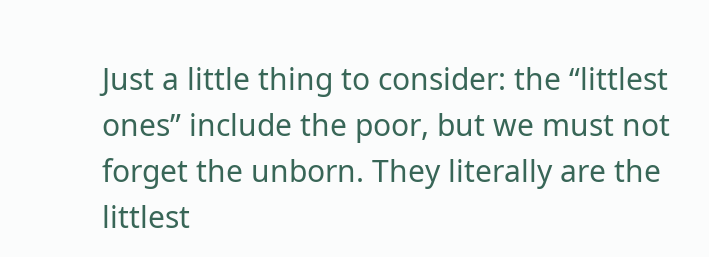Just a little thing to consider: the “littlest ones” include the poor, but we must not forget the unborn. They literally are the littlest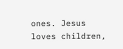ones. Jesus loves children,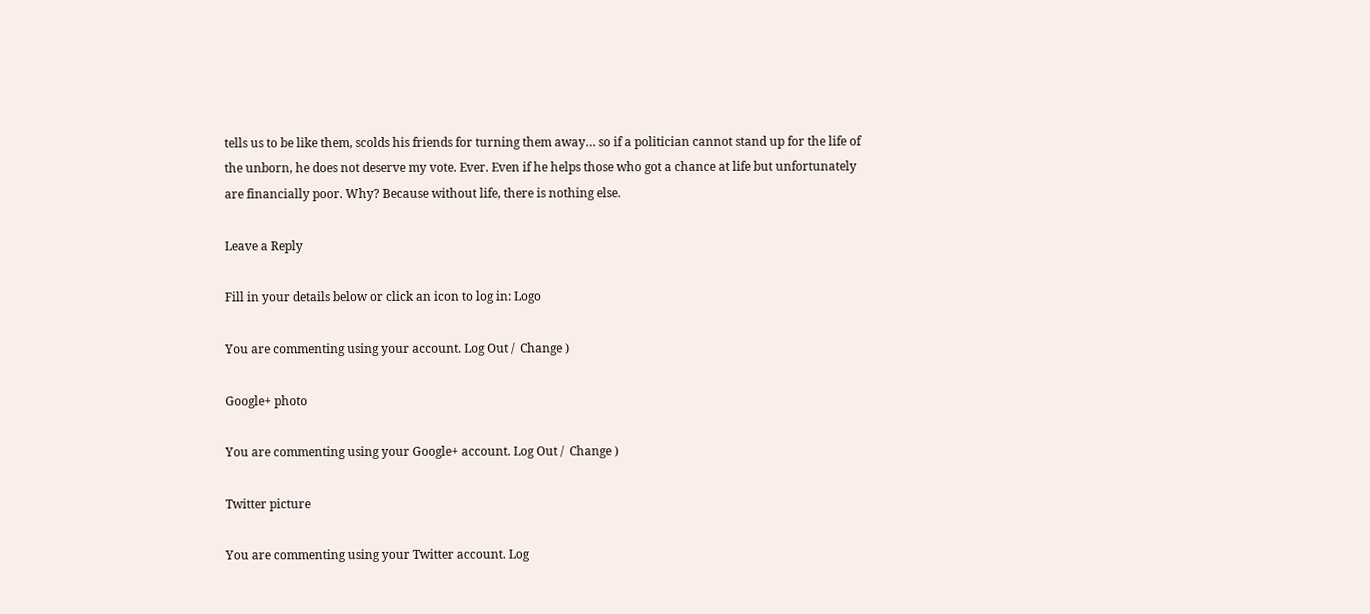tells us to be like them, scolds his friends for turning them away… so if a politician cannot stand up for the life of the unborn, he does not deserve my vote. Ever. Even if he helps those who got a chance at life but unfortunately are financially poor. Why? Because without life, there is nothing else.

Leave a Reply

Fill in your details below or click an icon to log in: Logo

You are commenting using your account. Log Out /  Change )

Google+ photo

You are commenting using your Google+ account. Log Out /  Change )

Twitter picture

You are commenting using your Twitter account. Log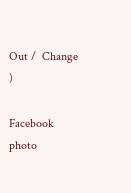Out /  Change )

Facebook photo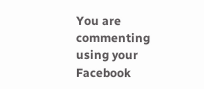You are commenting using your Facebook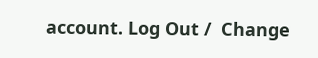account. Log Out /  Change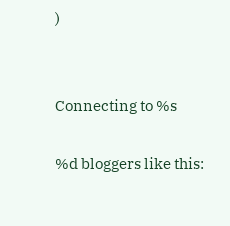)


Connecting to %s

%d bloggers like this: